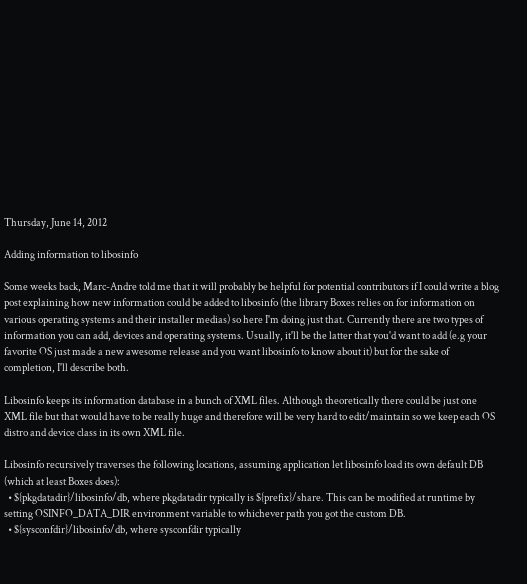Thursday, June 14, 2012

Adding information to libosinfo

Some weeks back, Marc-Andre told me that it will probably be helpful for potential contributors if I could write a blog post explaining how new information could be added to libosinfo (the library Boxes relies on for information on various operating systems and their installer medias) so here I'm doing just that. Currently there are two types of information you can add, devices and operating systems. Usually, it'll be the latter that you'd want to add (e.g your favorite OS just made a new awesome release and you want libosinfo to know about it) but for the sake of completion, I'll describe both.

Libosinfo keeps its information database in a bunch of XML files. Although theoretically there could be just one XML file but that would have to be really huge and therefore will be very hard to edit/maintain so we keep each OS distro and device class in its own XML file.

Libosinfo recursively traverses the following locations, assuming application let libosinfo load its own default DB (which at least Boxes does):
  • ${pkgdatadir}/libosinfo/db, where pkgdatadir typically is ${prefix}/share. This can be modified at runtime by setting OSINFO_DATA_DIR environment variable to whichever path you got the custom DB.
  • ${sysconfdir}/libosinfo/db, where sysconfdir typically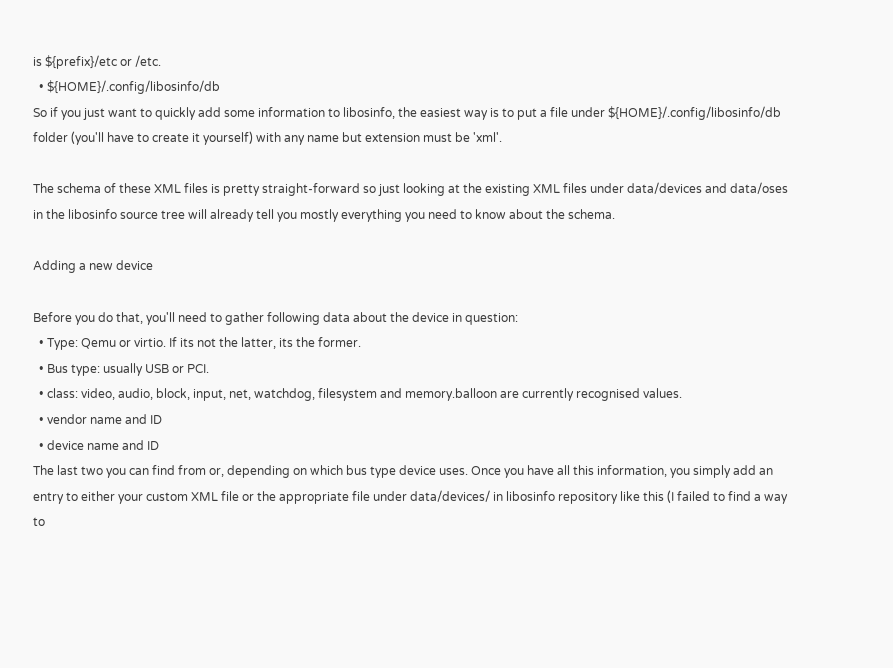is ${prefix}/etc or /etc.
  • ${HOME}/.config/libosinfo/db
So if you just want to quickly add some information to libosinfo, the easiest way is to put a file under ${HOME}/.config/libosinfo/db folder (you'll have to create it yourself) with any name but extension must be 'xml'.

The schema of these XML files is pretty straight-forward so just looking at the existing XML files under data/devices and data/oses in the libosinfo source tree will already tell you mostly everything you need to know about the schema.

Adding a new device

Before you do that, you'll need to gather following data about the device in question:
  • Type: Qemu or virtio. If its not the latter, its the former.
  • Bus type: usually USB or PCI.
  • class: video, audio, block, input, net, watchdog, filesystem and memory.balloon are currently recognised values.
  • vendor name and ID
  • device name and ID
The last two you can find from or, depending on which bus type device uses. Once you have all this information, you simply add an entry to either your custom XML file or the appropriate file under data/devices/ in libosinfo repository like this (I failed to find a way to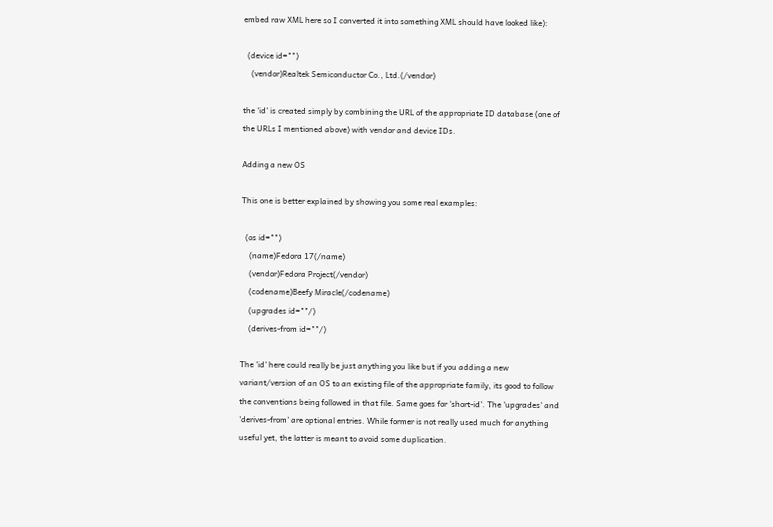embed raw XML here so I converted it into something XML should have looked like):

  (device id="")
    (vendor)Realtek Semiconductor Co., Ltd.(/vendor)

the 'id' is created simply by combining the URL of the appropriate ID database (one of the URLs I mentioned above) with vendor and device IDs.

Adding a new OS

This one is better explained by showing you some real examples:

  (os id="")
    (name)Fedora 17(/name)
    (vendor)Fedora Project(/vendor)
    (codename)Beefy Miracle(/codename)
    (upgrades id=""/)
    (derives-from id=""/)

The 'id' here could really be just anything you like but if you adding a new variant/version of an OS to an existing file of the appropriate family, its good to follow the conventions being followed in that file. Same goes for 'short-id'. The 'upgrades' and 'derives-from' are optional entries. While former is not really used much for anything useful yet, the latter is meant to avoid some duplication.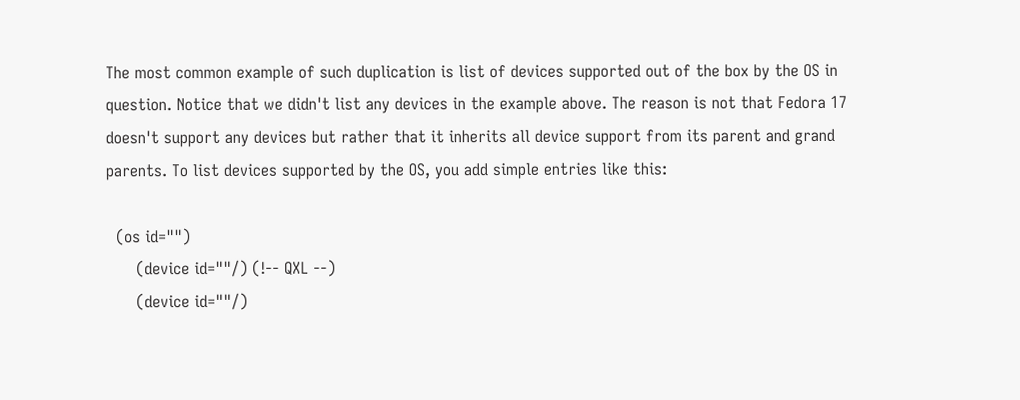The most common example of such duplication is list of devices supported out of the box by the OS in question. Notice that we didn't list any devices in the example above. The reason is not that Fedora 17 doesn't support any devices but rather that it inherits all device support from its parent and grand parents. To list devices supported by the OS, you add simple entries like this:

  (os id="")
      (device id=""/) (!-- QXL --)
      (device id=""/)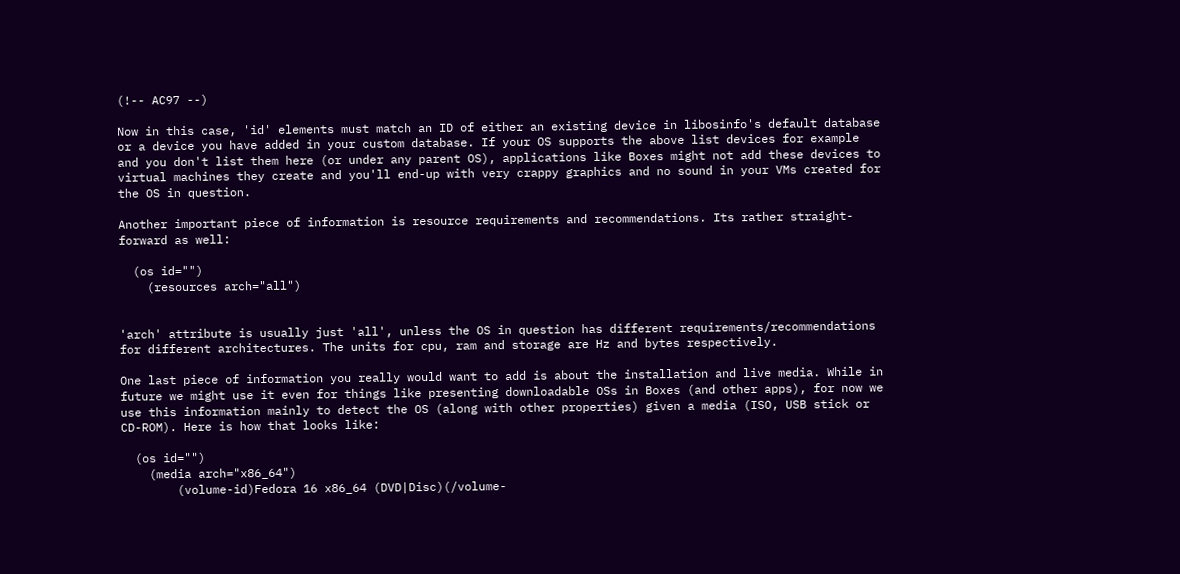(!-- AC97 --)

Now in this case, 'id' elements must match an ID of either an existing device in libosinfo's default database or a device you have added in your custom database. If your OS supports the above list devices for example and you don't list them here (or under any parent OS), applications like Boxes might not add these devices to virtual machines they create and you'll end-up with very crappy graphics and no sound in your VMs created for the OS in question.

Another important piece of information is resource requirements and recommendations. Its rather straight-forward as well:

  (os id="")
    (resources arch="all")


'arch' attribute is usually just 'all', unless the OS in question has different requirements/recommendations for different architectures. The units for cpu, ram and storage are Hz and bytes respectively.

One last piece of information you really would want to add is about the installation and live media. While in future we might use it even for things like presenting downloadable OSs in Boxes (and other apps), for now we use this information mainly to detect the OS (along with other properties) given a media (ISO, USB stick or CD-ROM). Here is how that looks like:

  (os id="")
    (media arch="x86_64")
        (volume-id)Fedora 16 x86_64 (DVD|Disc)(/volume-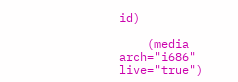id)

    (media arch="i686" live="true")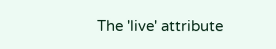The 'live' attribute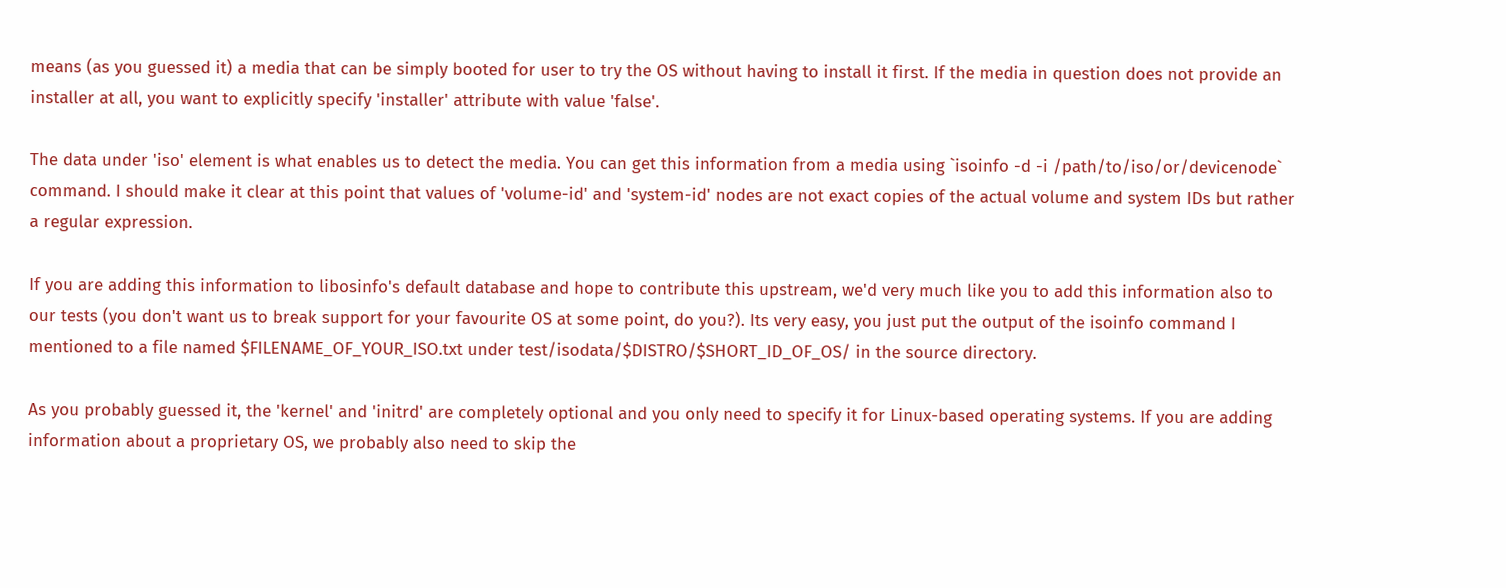means (as you guessed it) a media that can be simply booted for user to try the OS without having to install it first. If the media in question does not provide an installer at all, you want to explicitly specify 'installer' attribute with value 'false'.

The data under 'iso' element is what enables us to detect the media. You can get this information from a media using `isoinfo -d -i /path/to/iso/or/devicenode` command. I should make it clear at this point that values of 'volume-id' and 'system-id' nodes are not exact copies of the actual volume and system IDs but rather a regular expression.

If you are adding this information to libosinfo's default database and hope to contribute this upstream, we'd very much like you to add this information also to our tests (you don't want us to break support for your favourite OS at some point, do you?). Its very easy, you just put the output of the isoinfo command I mentioned to a file named $FILENAME_OF_YOUR_ISO.txt under test/isodata/$DISTRO/$SHORT_ID_OF_OS/ in the source directory.

As you probably guessed it, the 'kernel' and 'initrd' are completely optional and you only need to specify it for Linux-based operating systems. If you are adding information about a proprietary OS, we probably also need to skip the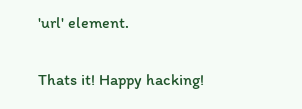'url' element.

Thats it! Happy hacking!